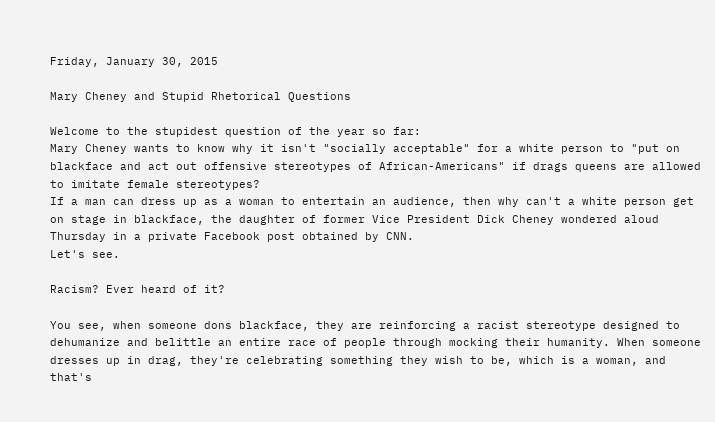Friday, January 30, 2015

Mary Cheney and Stupid Rhetorical Questions

Welcome to the stupidest question of the year so far:
Mary Cheney wants to know why it isn't "socially acceptable" for a white person to "put on blackface and act out offensive stereotypes of African-Americans" if drags queens are allowed to imitate female stereotypes?
If a man can dress up as a woman to entertain an audience, then why can't a white person get on stage in blackface, the daughter of former Vice President Dick Cheney wondered aloud Thursday in a private Facebook post obtained by CNN.
Let's see.

Racism? Ever heard of it?

You see, when someone dons blackface, they are reinforcing a racist stereotype designed to dehumanize and belittle an entire race of people through mocking their humanity. When someone dresses up in drag, they're celebrating something they wish to be, which is a woman, and that's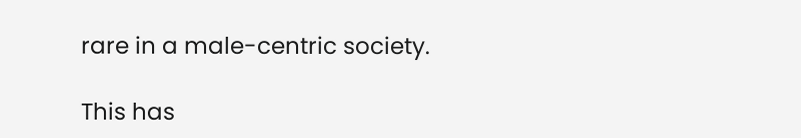rare in a male-centric society.

This has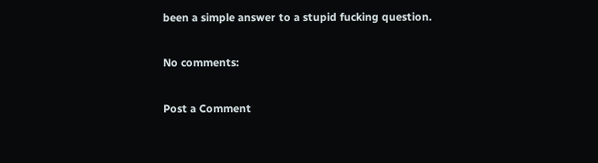been a simple answer to a stupid fucking question.

No comments:

Post a Comment